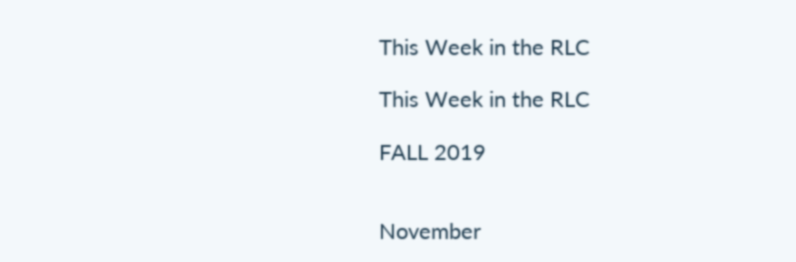This Week in the RLC

This Week in the RLC

FALL 2019


November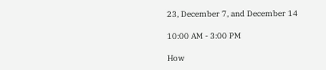23, December 7, and December 14

10:00 AM - 3:00 PM

How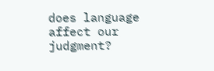does language affect our judgment?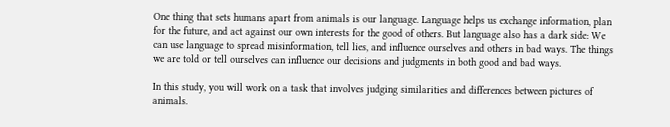One thing that sets humans apart from animals is our language. Language helps us exchange information, plan for the future, and act against our own interests for the good of others. But language also has a dark side: We can use language to spread misinformation, tell lies, and influence ourselves and others in bad ways. The things we are told or tell ourselves can influence our decisions and judgments in both good and bad ways.

In this study, you will work on a task that involves judging similarities and differences between pictures of animals.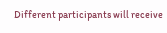Different participants will receive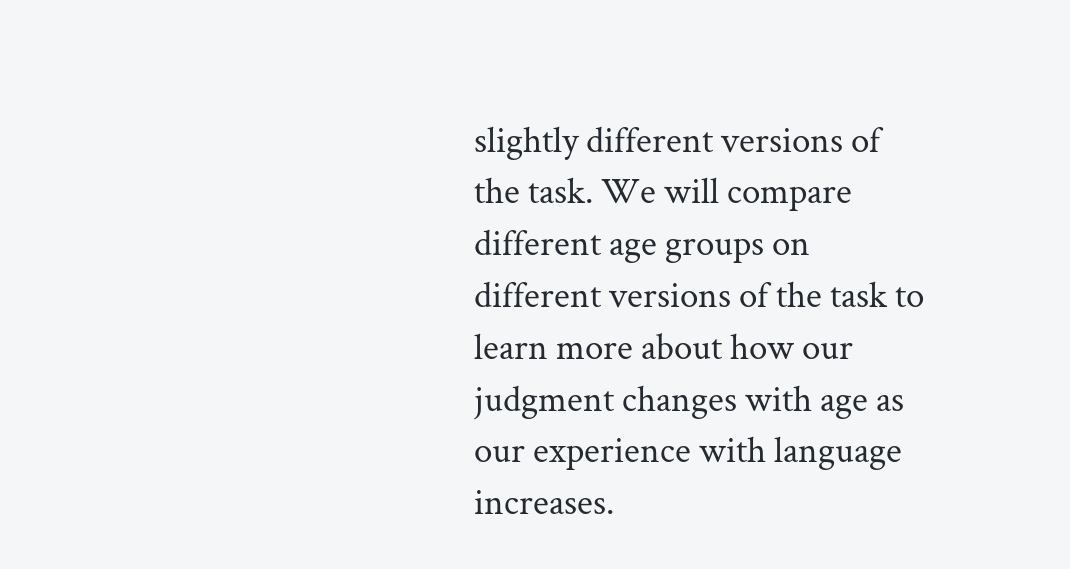slightly different versions of the task. We will compare different age groups on different versions of the task to learn more about how our judgment changes with age as our experience with language increases.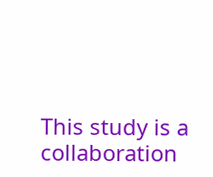This study is a collaboration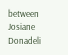between Josiane Donadeli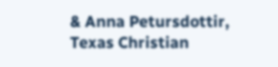& Anna Petursdottir, Texas Christian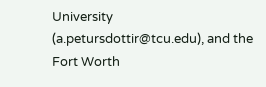University (a.petursdottir@tcu.edu), and the Fort Worth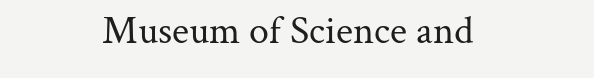Museum of Science and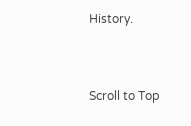History.


Scroll to Top